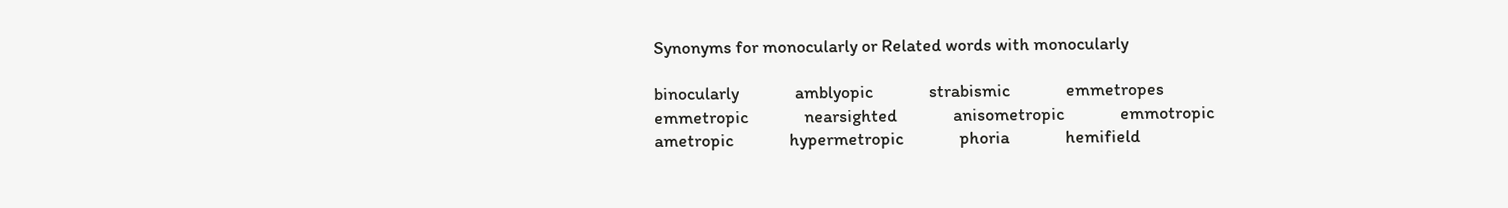Synonyms for monocularly or Related words with monocularly

binocularly              amblyopic              strabismic              emmetropes              emmetropic              nearsighted              anisometropic              emmotropic              ametropic              hypermetropic              phoria              hemifield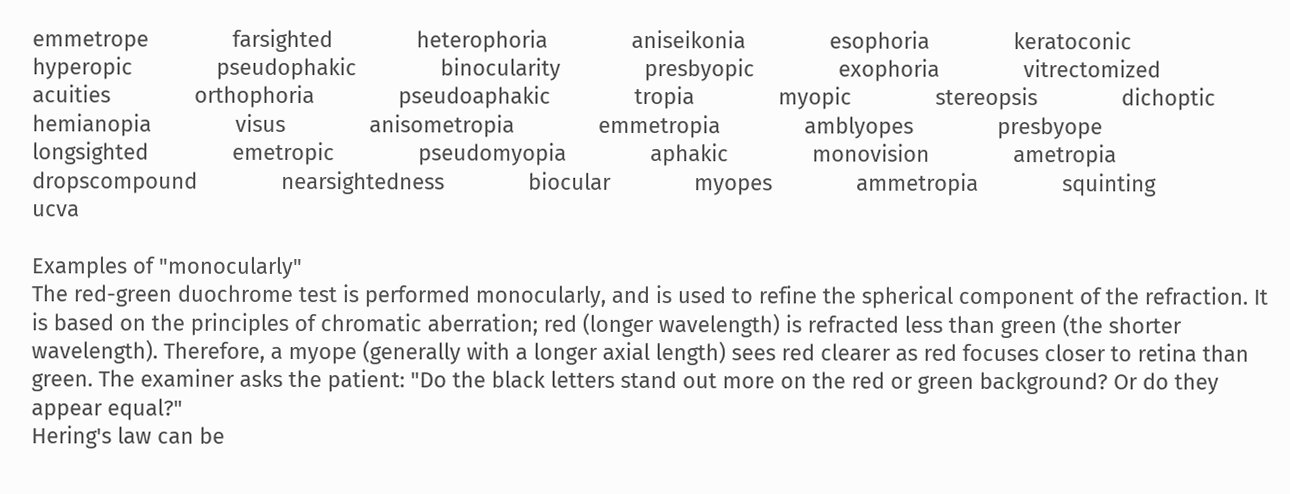emmetrope              farsighted              heterophoria              aniseikonia              esophoria              keratoconic              hyperopic              pseudophakic              binocularity              presbyopic              exophoria              vitrectomized              acuities              orthophoria              pseudoaphakic              tropia              myopic              stereopsis              dichoptic              hemianopia              visus              anisometropia              emmetropia              amblyopes              presbyope              longsighted              emetropic              pseudomyopia              aphakic              monovision              ametropia              dropscompound              nearsightedness              biocular              myopes              ammetropia              squinting              ucva

Examples of "monocularly"
The red-green duochrome test is performed monocularly, and is used to refine the spherical component of the refraction. It is based on the principles of chromatic aberration; red (longer wavelength) is refracted less than green (the shorter wavelength). Therefore, a myope (generally with a longer axial length) sees red clearer as red focuses closer to retina than green. The examiner asks the patient: "Do the black letters stand out more on the red or green background? Or do they appear equal?"
Hering's law can be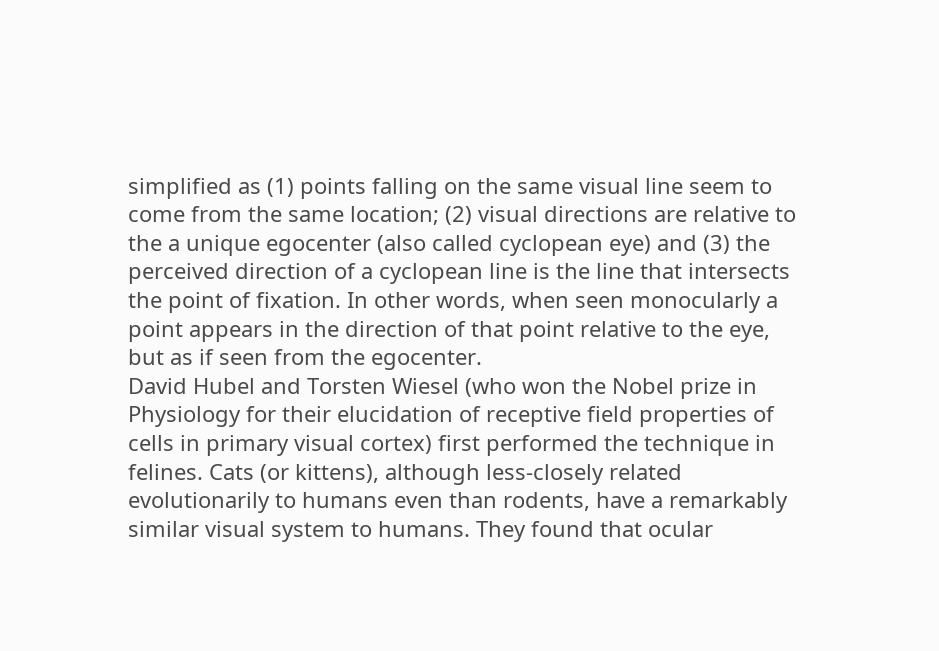simplified as (1) points falling on the same visual line seem to come from the same location; (2) visual directions are relative to the a unique egocenter (also called cyclopean eye) and (3) the perceived direction of a cyclopean line is the line that intersects the point of fixation. In other words, when seen monocularly a point appears in the direction of that point relative to the eye, but as if seen from the egocenter.
David Hubel and Torsten Wiesel (who won the Nobel prize in Physiology for their elucidation of receptive field properties of cells in primary visual cortex) first performed the technique in felines. Cats (or kittens), although less-closely related evolutionarily to humans even than rodents, have a remarkably similar visual system to humans. They found that ocular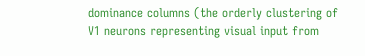dominance columns (the orderly clustering of V1 neurons representing visual input from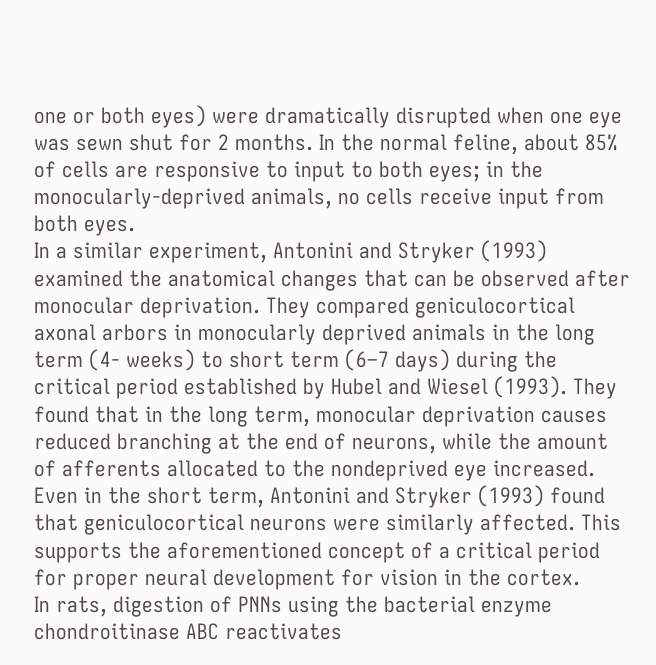one or both eyes) were dramatically disrupted when one eye was sewn shut for 2 months. In the normal feline, about 85% of cells are responsive to input to both eyes; in the monocularly-deprived animals, no cells receive input from both eyes.
In a similar experiment, Antonini and Stryker (1993) examined the anatomical changes that can be observed after monocular deprivation. They compared geniculocortical axonal arbors in monocularly deprived animals in the long term (4- weeks) to short term (6–7 days) during the critical period established by Hubel and Wiesel (1993). They found that in the long term, monocular deprivation causes reduced branching at the end of neurons, while the amount of afferents allocated to the nondeprived eye increased. Even in the short term, Antonini and Stryker (1993) found that geniculocortical neurons were similarly affected. This supports the aforementioned concept of a critical period for proper neural development for vision in the cortex.
In rats, digestion of PNNs using the bacterial enzyme chondroitinase ABC reactivates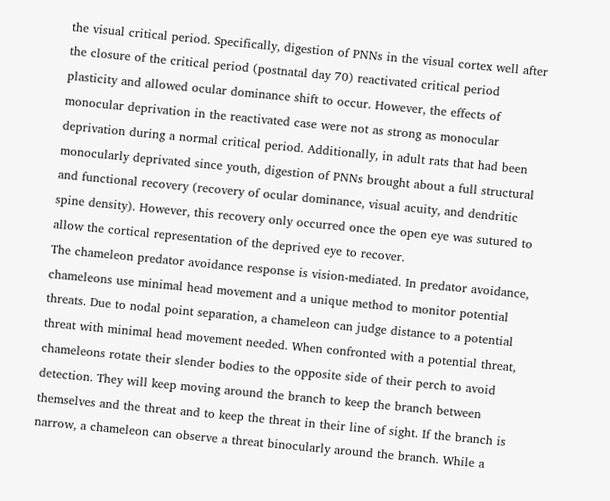the visual critical period. Specifically, digestion of PNNs in the visual cortex well after the closure of the critical period (postnatal day 70) reactivated critical period plasticity and allowed ocular dominance shift to occur. However, the effects of monocular deprivation in the reactivated case were not as strong as monocular deprivation during a normal critical period. Additionally, in adult rats that had been monocularly deprivated since youth, digestion of PNNs brought about a full structural and functional recovery (recovery of ocular dominance, visual acuity, and dendritic spine density). However, this recovery only occurred once the open eye was sutured to allow the cortical representation of the deprived eye to recover.
The chameleon predator avoidance response is vision-mediated. In predator avoidance, chameleons use minimal head movement and a unique method to monitor potential threats. Due to nodal point separation, a chameleon can judge distance to a potential threat with minimal head movement needed. When confronted with a potential threat, chameleons rotate their slender bodies to the opposite side of their perch to avoid detection. They will keep moving around the branch to keep the branch between themselves and the threat and to keep the threat in their line of sight. If the branch is narrow, a chameleon can observe a threat binocularly around the branch. While a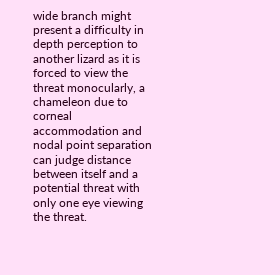wide branch might present a difficulty in depth perception to another lizard as it is forced to view the threat monocularly, a chameleon due to corneal accommodation and nodal point separation can judge distance between itself and a potential threat with only one eye viewing the threat.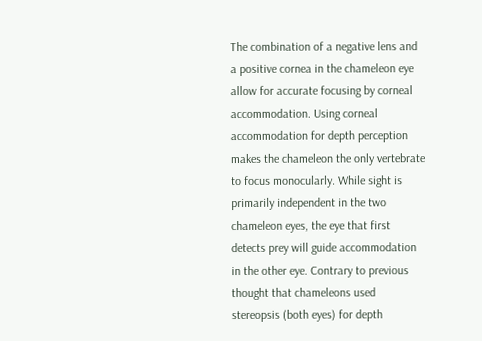The combination of a negative lens and a positive cornea in the chameleon eye allow for accurate focusing by corneal accommodation. Using corneal accommodation for depth perception makes the chameleon the only vertebrate to focus monocularly. While sight is primarily independent in the two chameleon eyes, the eye that first detects prey will guide accommodation in the other eye. Contrary to previous thought that chameleons used stereopsis (both eyes) for depth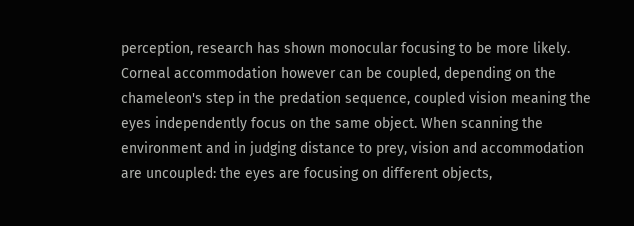perception, research has shown monocular focusing to be more likely. Corneal accommodation however can be coupled, depending on the chameleon's step in the predation sequence, coupled vision meaning the eyes independently focus on the same object. When scanning the environment and in judging distance to prey, vision and accommodation are uncoupled: the eyes are focusing on different objects,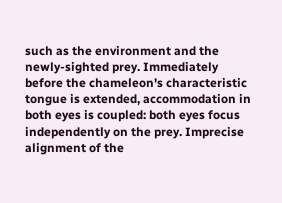such as the environment and the newly-sighted prey. Immediately before the chameleon's characteristic tongue is extended, accommodation in both eyes is coupled: both eyes focus independently on the prey. Imprecise alignment of the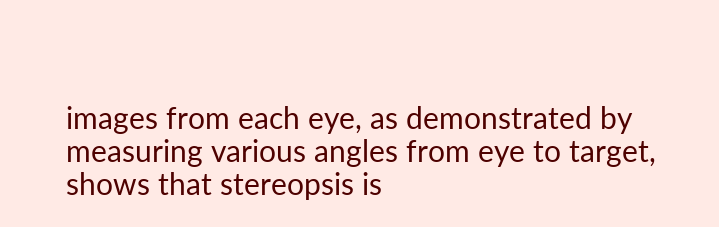images from each eye, as demonstrated by measuring various angles from eye to target, shows that stereopsis is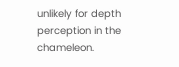unlikely for depth perception in the chameleon.